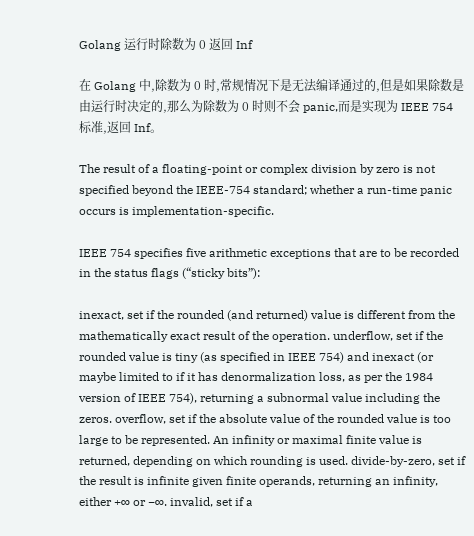Golang 运行时除数为 0 返回 Inf

在 Golang 中,除数为 0 时,常规情况下是无法编译通过的,但是如果除数是由运行时决定的,那么为除数为 0 时则不会 panic,而是实现为 IEEE 754 标准,返回 Inf。

The result of a floating-point or complex division by zero is not specified beyond the IEEE-754 standard; whether a run-time panic occurs is implementation-specific.

IEEE 754 specifies five arithmetic exceptions that are to be recorded in the status flags (“sticky bits”):

inexact, set if the rounded (and returned) value is different from the mathematically exact result of the operation. underflow, set if the rounded value is tiny (as specified in IEEE 754) and inexact (or maybe limited to if it has denormalization loss, as per the 1984 version of IEEE 754), returning a subnormal value including the zeros. overflow, set if the absolute value of the rounded value is too large to be represented. An infinity or maximal finite value is returned, depending on which rounding is used. divide-by-zero, set if the result is infinite given finite operands, returning an infinity, either +∞ or −∞. invalid, set if a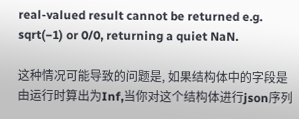real-valued result cannot be returned e.g. sqrt(−1) or 0/0, returning a quiet NaN.

这种情况可能导致的问题是, 如果结构体中的字段是由运行时算出为Inf,当你对这个结构体进行json序列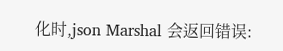化时,json Marshal 会返回错误: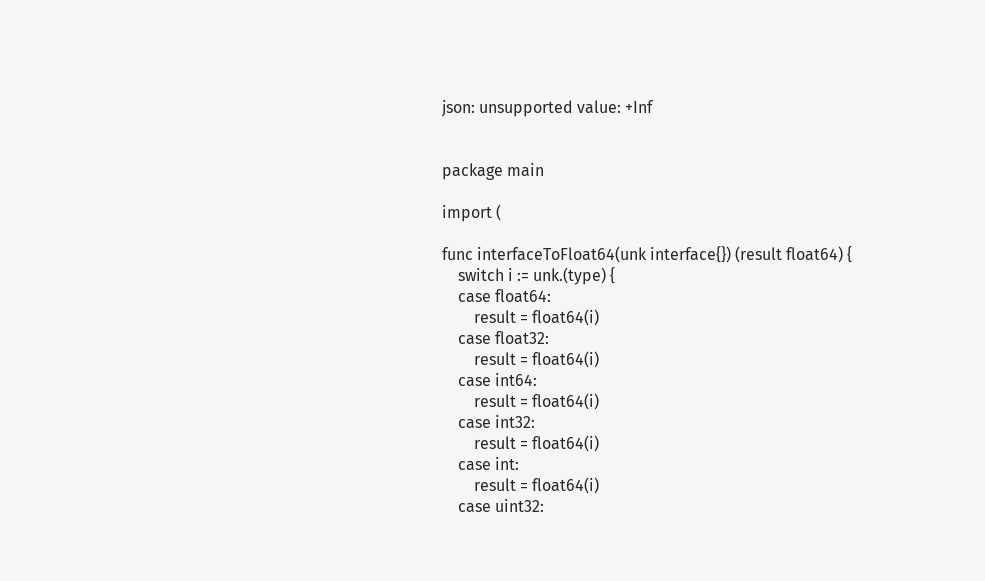json: unsupported value: +Inf


package main

import (

func interfaceToFloat64(unk interface{}) (result float64) {
    switch i := unk.(type) {
    case float64:
        result = float64(i)
    case float32:
        result = float64(i)
    case int64:
        result = float64(i)
    case int32:
        result = float64(i)
    case int:
        result = float64(i)
    case uint32: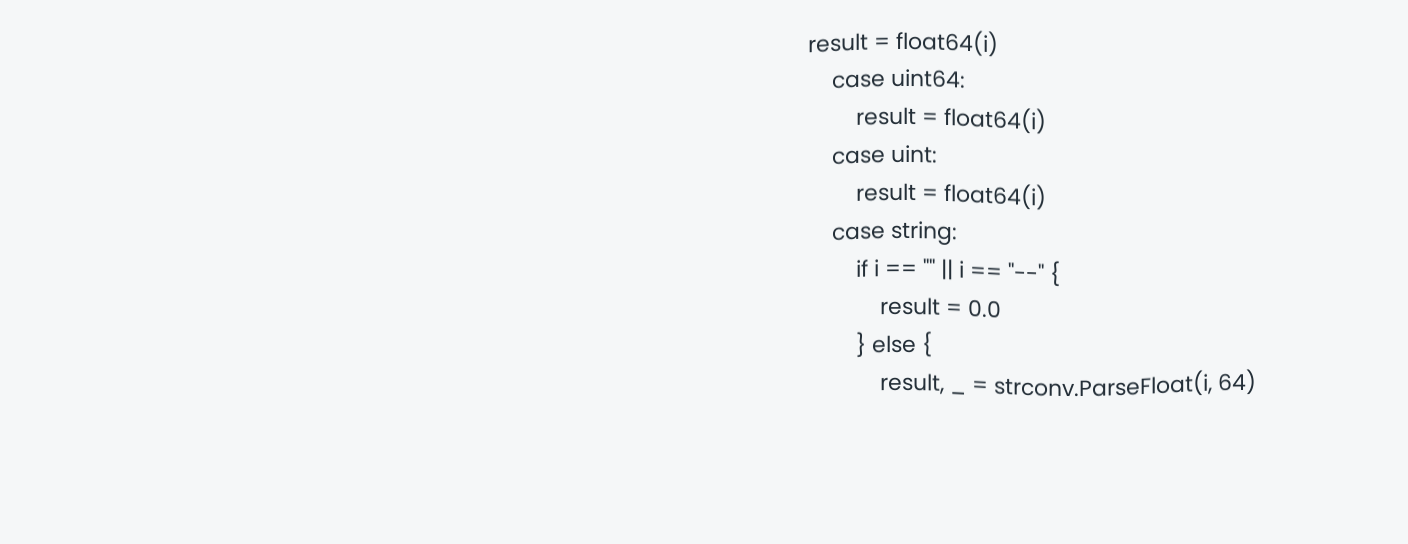result = float64(i)
    case uint64:
        result = float64(i)
    case uint:
        result = float64(i)
    case string:
        if i == "" || i == "--" {
            result = 0.0
        } else {
            result, _ = strconv.ParseFloat(i, 64)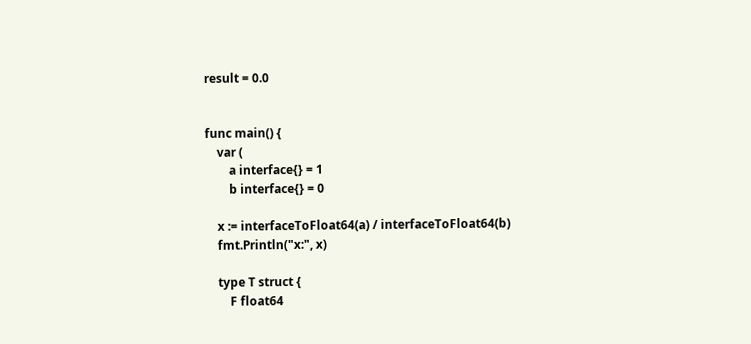result = 0.0


func main() {
    var (
        a interface{} = 1
        b interface{} = 0

    x := interfaceToFloat64(a) / interfaceToFloat64(b)
    fmt.Println("x:", x)

    type T struct {
        F float64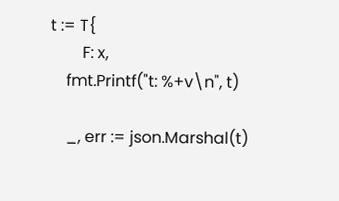t := T{
        F: x,
    fmt.Printf("t: %+v\n", t)

    _, err := json.Marshal(t)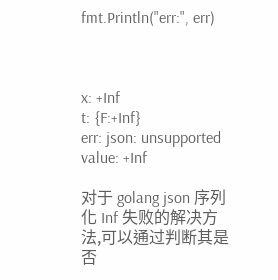fmt.Println("err:", err)



x: +Inf
t: {F:+Inf}
err: json: unsupported value: +Inf

对于 golang json 序列化 Inf 失败的解决方法,可以通过判断其是否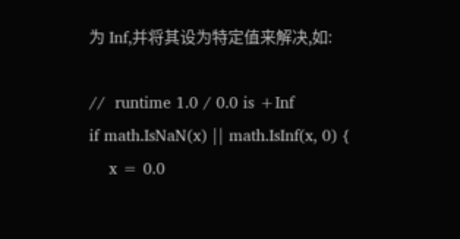为 Inf,并将其设为特定值来解决,如:

//  runtime 1.0 / 0.0 is +Inf
if math.IsNaN(x) || math.IsInf(x, 0) {
    x = 0.0